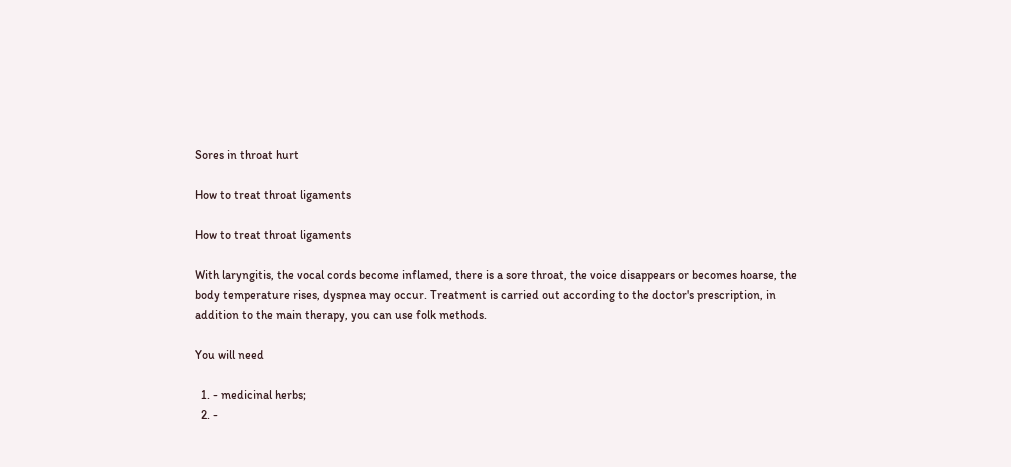Sores in throat hurt

How to treat throat ligaments

How to treat throat ligaments

With laryngitis, the vocal cords become inflamed, there is a sore throat, the voice disappears or becomes hoarse, the body temperature rises, dyspnea may occur. Treatment is carried out according to the doctor's prescription, in addition to the main therapy, you can use folk methods.

You will need

  1. - medicinal herbs;
  2. -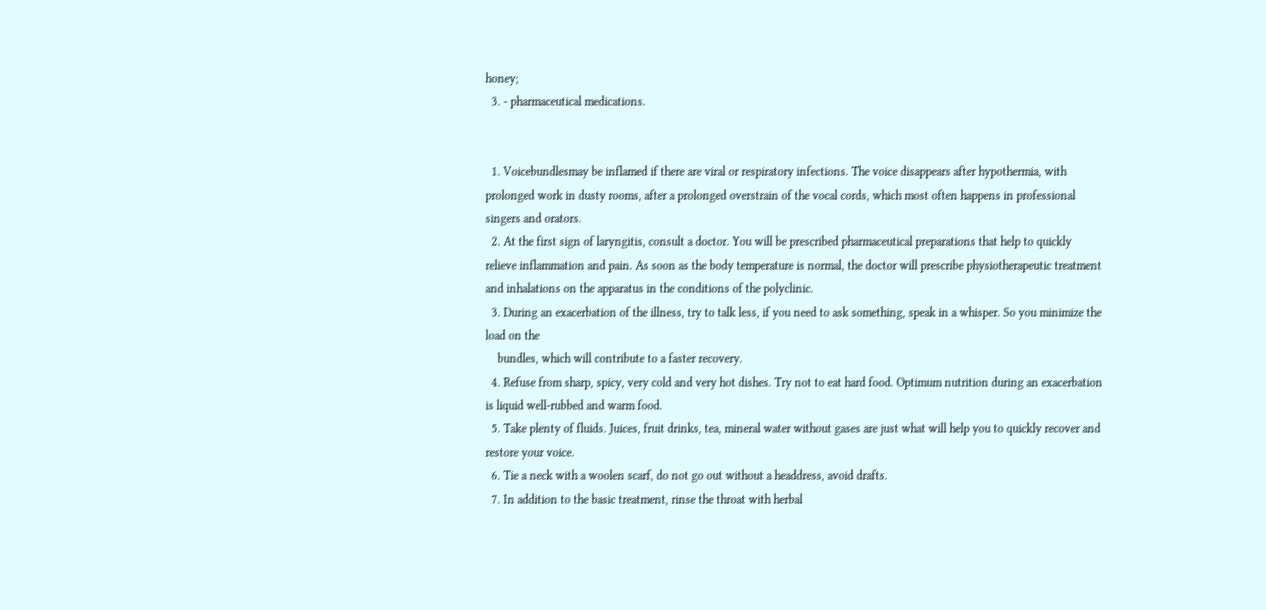honey;
  3. - pharmaceutical medications.


  1. Voicebundlesmay be inflamed if there are viral or respiratory infections. The voice disappears after hypothermia, with prolonged work in dusty rooms, after a prolonged overstrain of the vocal cords, which most often happens in professional singers and orators.
  2. At the first sign of laryngitis, consult a doctor. You will be prescribed pharmaceutical preparations that help to quickly relieve inflammation and pain. As soon as the body temperature is normal, the doctor will prescribe physiotherapeutic treatment and inhalations on the apparatus in the conditions of the polyclinic.
  3. During an exacerbation of the illness, try to talk less, if you need to ask something, speak in a whisper. So you minimize the load on the
    bundles, which will contribute to a faster recovery.
  4. Refuse from sharp, spicy, very cold and very hot dishes. Try not to eat hard food. Optimum nutrition during an exacerbation is liquid well-rubbed and warm food.
  5. Take plenty of fluids. Juices, fruit drinks, tea, mineral water without gases are just what will help you to quickly recover and restore your voice.
  6. Tie a neck with a woolen scarf, do not go out without a headdress, avoid drafts.
  7. In addition to the basic treatment, rinse the throat with herbal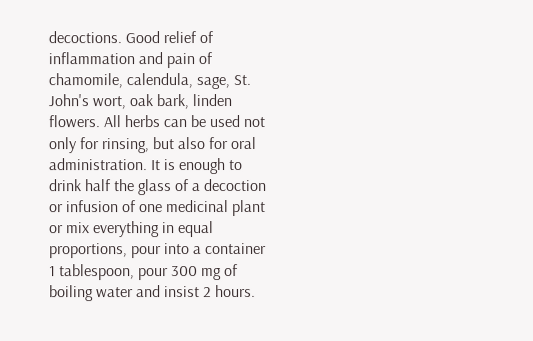decoctions. Good relief of inflammation and pain of chamomile, calendula, sage, St. John's wort, oak bark, linden flowers. All herbs can be used not only for rinsing, but also for oral administration. It is enough to drink half the glass of a decoction or infusion of one medicinal plant or mix everything in equal proportions, pour into a container 1 tablespoon, pour 300 mg of boiling water and insist 2 hours.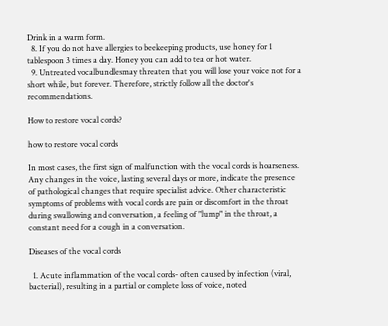Drink in a warm form.
  8. If you do not have allergies to beekeeping products, use honey for 1 tablespoon 3 times a day. Honey you can add to tea or hot water.
  9. Untreated vocalbundlesmay threaten that you will lose your voice not for a short while, but forever. Therefore, strictly follow all the doctor's recommendations.

How to restore vocal cords?

how to restore vocal cords

In most cases, the first sign of malfunction with the vocal cords is hoarseness. Any changes in the voice, lasting several days or more, indicate the presence of pathological changes that require specialist advice. Other characteristic symptoms of problems with vocal cords are pain or discomfort in the throat during swallowing and conversation, a feeling of "lump" in the throat, a constant need for a cough in a conversation.

Diseases of the vocal cords

  1. Acute inflammation of the vocal cords- often caused by infection (viral, bacterial), resulting in a partial or complete loss of voice, noted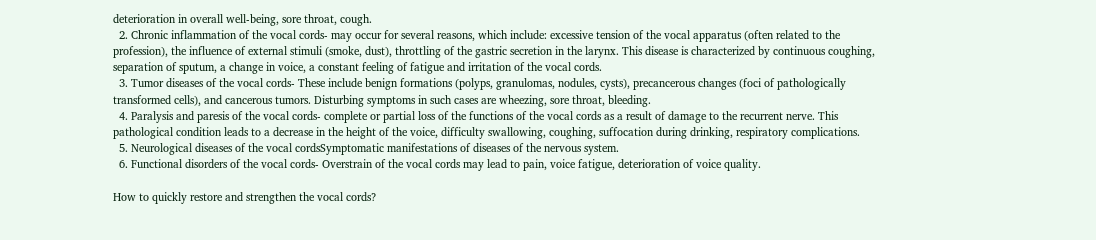deterioration in overall well-being, sore throat, cough.
  2. Chronic inflammation of the vocal cords- may occur for several reasons, which include: excessive tension of the vocal apparatus (often related to the profession), the influence of external stimuli (smoke, dust), throttling of the gastric secretion in the larynx. This disease is characterized by continuous coughing, separation of sputum, a change in voice, a constant feeling of fatigue and irritation of the vocal cords.
  3. Tumor diseases of the vocal cords- These include benign formations (polyps, granulomas, nodules, cysts), precancerous changes (foci of pathologically transformed cells), and cancerous tumors. Disturbing symptoms in such cases are wheezing, sore throat, bleeding.
  4. Paralysis and paresis of the vocal cords- complete or partial loss of the functions of the vocal cords as a result of damage to the recurrent nerve. This pathological condition leads to a decrease in the height of the voice, difficulty swallowing, coughing, suffocation during drinking, respiratory complications.
  5. Neurological diseases of the vocal cordsSymptomatic manifestations of diseases of the nervous system.
  6. Functional disorders of the vocal cords- Overstrain of the vocal cords may lead to pain, voice fatigue, deterioration of voice quality.

How to quickly restore and strengthen the vocal cords?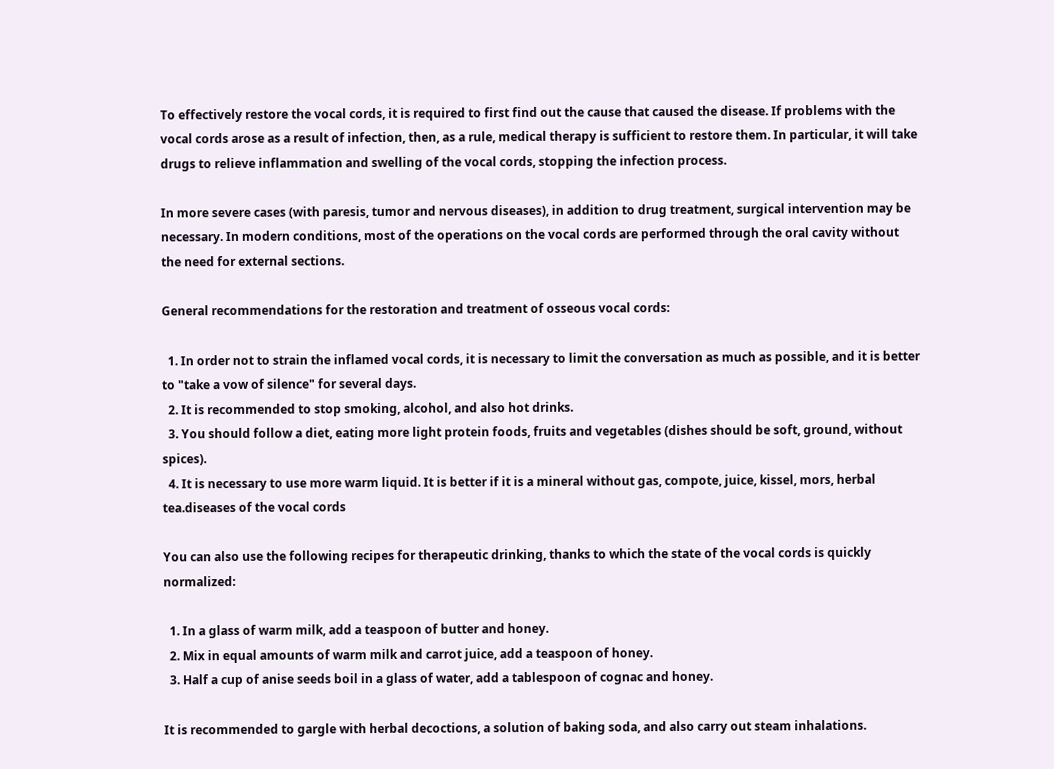To effectively restore the vocal cords, it is required to first find out the cause that caused the disease. If problems with the vocal cords arose as a result of infection, then, as a rule, medical therapy is sufficient to restore them. In particular, it will take drugs to relieve inflammation and swelling of the vocal cords, stopping the infection process.

In more severe cases (with paresis, tumor and nervous diseases), in addition to drug treatment, surgical intervention may be necessary. In modern conditions, most of the operations on the vocal cords are performed through the oral cavity without the need for external sections.

General recommendations for the restoration and treatment of osseous vocal cords:

  1. In order not to strain the inflamed vocal cords, it is necessary to limit the conversation as much as possible, and it is better to "take a vow of silence" for several days.
  2. It is recommended to stop smoking, alcohol, and also hot drinks.
  3. You should follow a diet, eating more light protein foods, fruits and vegetables (dishes should be soft, ground, without spices).
  4. It is necessary to use more warm liquid. It is better if it is a mineral without gas, compote, juice, kissel, mors, herbal tea.diseases of the vocal cords

You can also use the following recipes for therapeutic drinking, thanks to which the state of the vocal cords is quickly normalized:

  1. In a glass of warm milk, add a teaspoon of butter and honey.
  2. Mix in equal amounts of warm milk and carrot juice, add a teaspoon of honey.
  3. Half a cup of anise seeds boil in a glass of water, add a tablespoon of cognac and honey.

It is recommended to gargle with herbal decoctions, a solution of baking soda, and also carry out steam inhalations.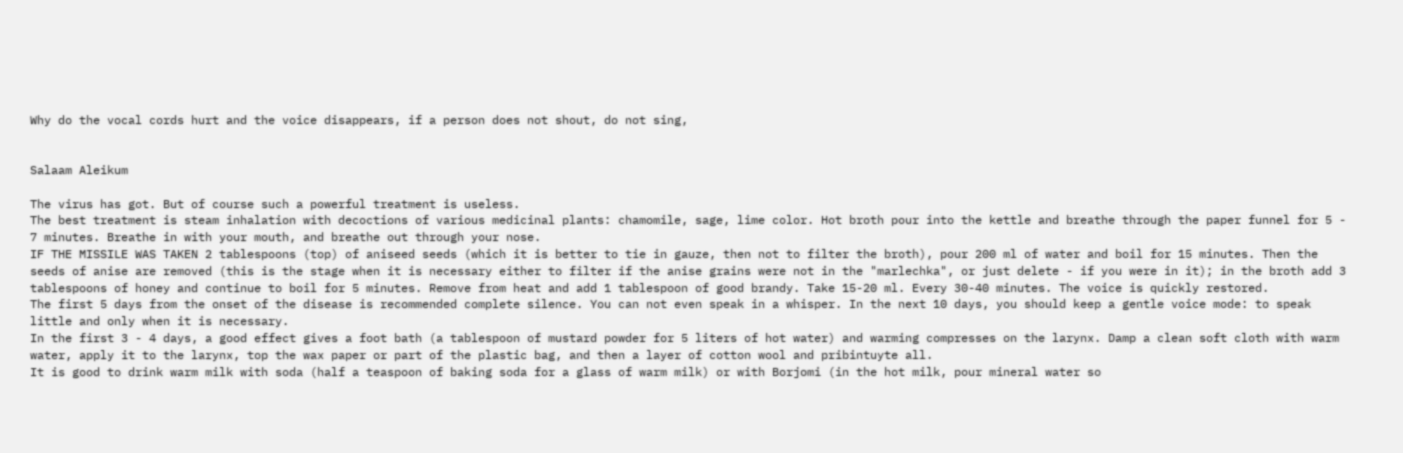Why do the vocal cords hurt and the voice disappears, if a person does not shout, do not sing,


Salaam Aleikum

The virus has got. But of course such a powerful treatment is useless.
The best treatment is steam inhalation with decoctions of various medicinal plants: chamomile, sage, lime color. Hot broth pour into the kettle and breathe through the paper funnel for 5 - 7 minutes. Breathe in with your mouth, and breathe out through your nose.
IF THE MISSILE WAS TAKEN 2 tablespoons (top) of aniseed seeds (which it is better to tie in gauze, then not to filter the broth), pour 200 ml of water and boil for 15 minutes. Then the seeds of anise are removed (this is the stage when it is necessary either to filter if the anise grains were not in the "marlechka", or just delete - if you were in it); in the broth add 3 tablespoons of honey and continue to boil for 5 minutes. Remove from heat and add 1 tablespoon of good brandy. Take 15-20 ml. Every 30-40 minutes. The voice is quickly restored.
The first 5 days from the onset of the disease is recommended complete silence. You can not even speak in a whisper. In the next 10 days, you should keep a gentle voice mode: to speak little and only when it is necessary.
In the first 3 - 4 days, a good effect gives a foot bath (a tablespoon of mustard powder for 5 liters of hot water) and warming compresses on the larynx. Damp a clean soft cloth with warm water, apply it to the larynx, top the wax paper or part of the plastic bag, and then a layer of cotton wool and pribintuyte all.
It is good to drink warm milk with soda (half a teaspoon of baking soda for a glass of warm milk) or with Borjomi (in the hot milk, pour mineral water so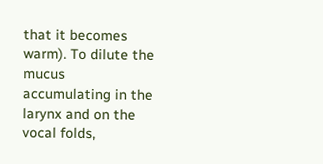that it becomes warm). To dilute the mucus accumulating in the larynx and on the vocal folds,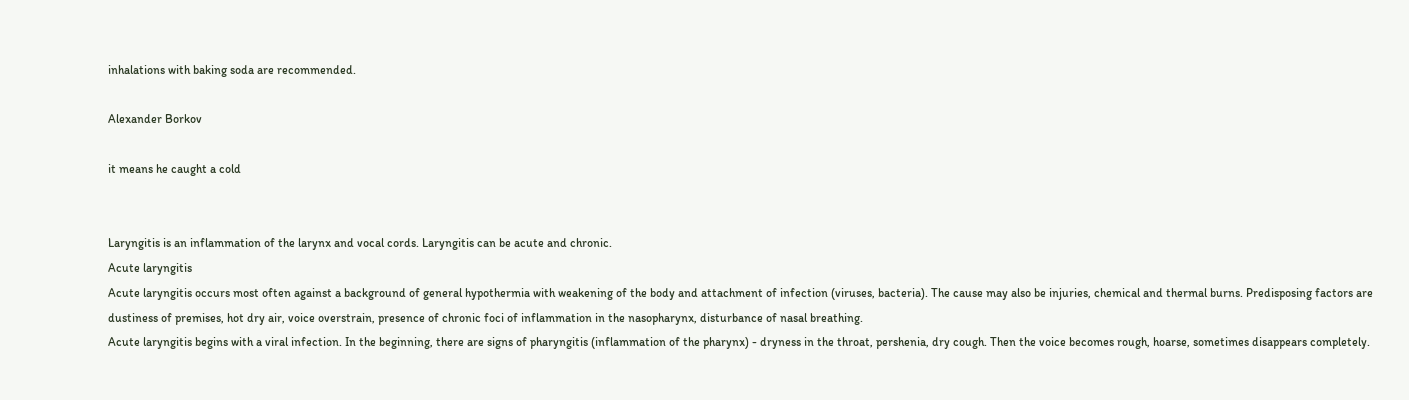inhalations with baking soda are recommended.

Alexander Borkov

it means he caught a cold


Laryngitis is an inflammation of the larynx and vocal cords. Laryngitis can be acute and chronic.
Acute laryngitis
Acute laryngitis occurs most often against a background of general hypothermia with weakening of the body and attachment of infection (viruses, bacteria). The cause may also be injuries, chemical and thermal burns. Predisposing factors are dustiness of premises, hot dry air, voice overstrain, presence of chronic foci of inflammation in the nasopharynx, disturbance of nasal breathing.
Acute laryngitis begins with a viral infection. In the beginning, there are signs of pharyngitis (inflammation of the pharynx) - dryness in the throat, pershenia, dry cough. Then the voice becomes rough, hoarse, sometimes disappears completely.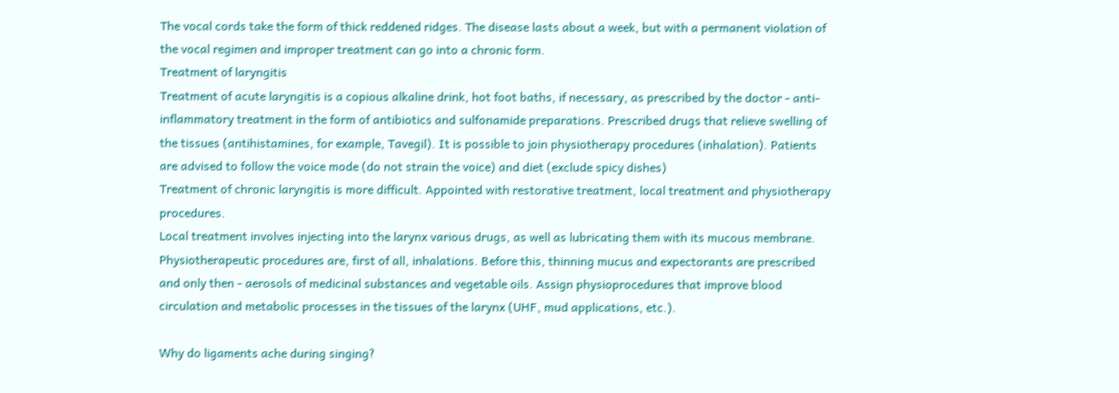The vocal cords take the form of thick reddened ridges. The disease lasts about a week, but with a permanent violation of the vocal regimen and improper treatment can go into a chronic form.
Treatment of laryngitis
Treatment of acute laryngitis is a copious alkaline drink, hot foot baths, if necessary, as prescribed by the doctor - anti-inflammatory treatment in the form of antibiotics and sulfonamide preparations. Prescribed drugs that relieve swelling of the tissues (antihistamines, for example, Tavegil). It is possible to join physiotherapy procedures (inhalation). Patients are advised to follow the voice mode (do not strain the voice) and diet (exclude spicy dishes)
Treatment of chronic laryngitis is more difficult. Appointed with restorative treatment, local treatment and physiotherapy procedures.
Local treatment involves injecting into the larynx various drugs, as well as lubricating them with its mucous membrane.
Physiotherapeutic procedures are, first of all, inhalations. Before this, thinning mucus and expectorants are prescribed and only then - aerosols of medicinal substances and vegetable oils. Assign physioprocedures that improve blood circulation and metabolic processes in the tissues of the larynx (UHF, mud applications, etc.).

Why do ligaments ache during singing?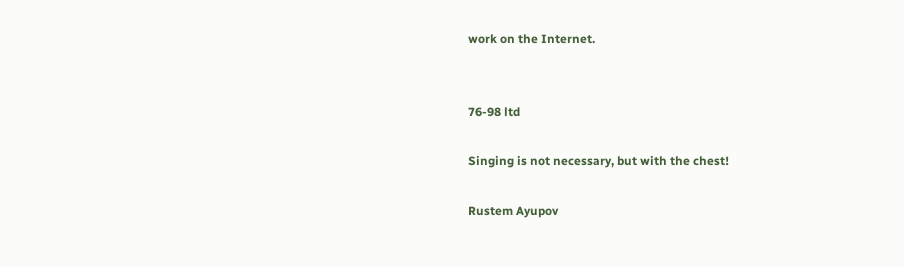work on the Internet.


76-98 ltd

Singing is not necessary, but with the chest!

Rustem Ayupov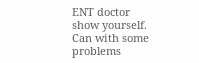ENT doctor show yourself. Can with some problems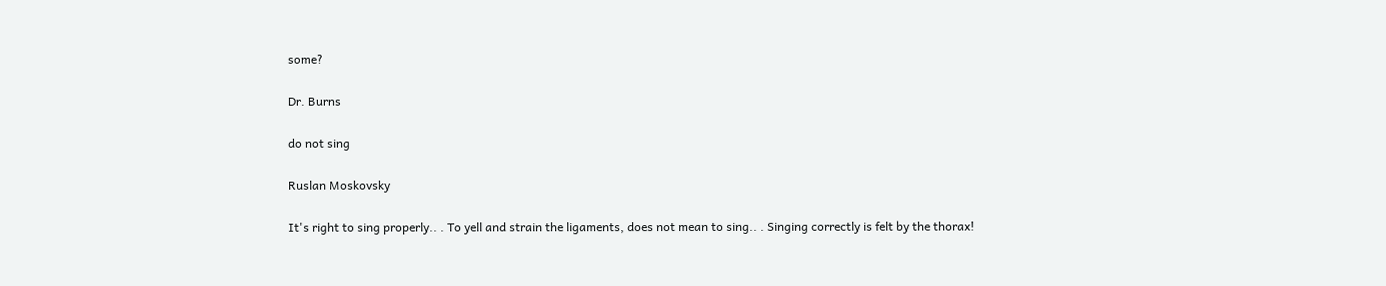some?

Dr. Burns

do not sing

Ruslan Moskovsky

It's right to sing properly.. . To yell and strain the ligaments, does not mean to sing.. . Singing correctly is felt by the thorax!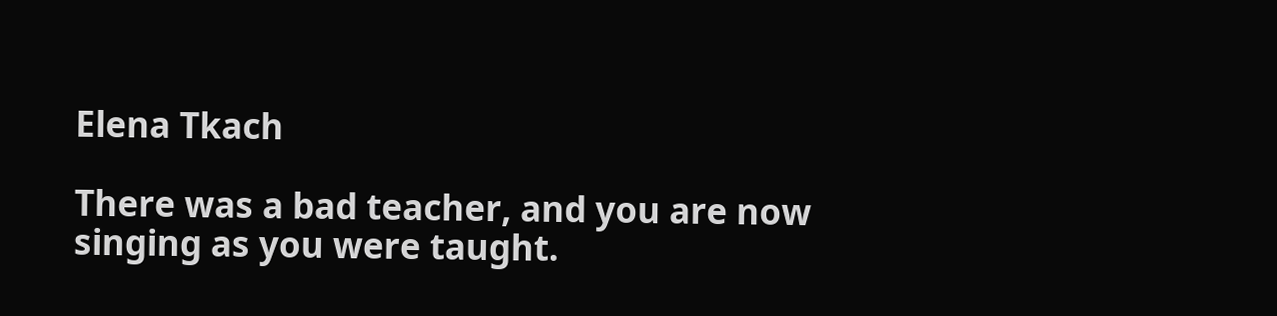Elena Tkach

There was a bad teacher, and you are now singing as you were taught.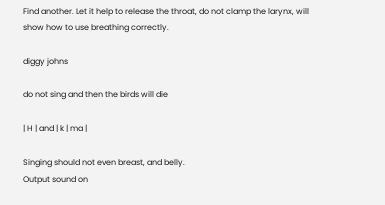Find another. Let it help to release the throat, do not clamp the larynx, will show how to use breathing correctly.

diggy johns

do not sing and then the birds will die

| H | and | k | ma |

Singing should not even breast, and belly.
Output sound on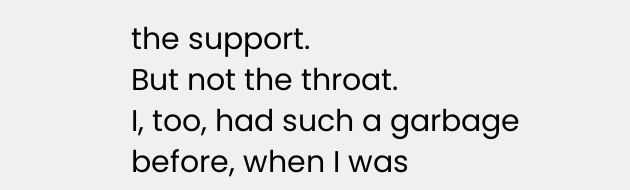the support.
But not the throat.
I, too, had such a garbage before, when I was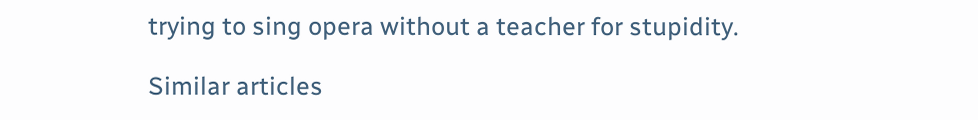trying to sing opera without a teacher for stupidity.

Similar articles